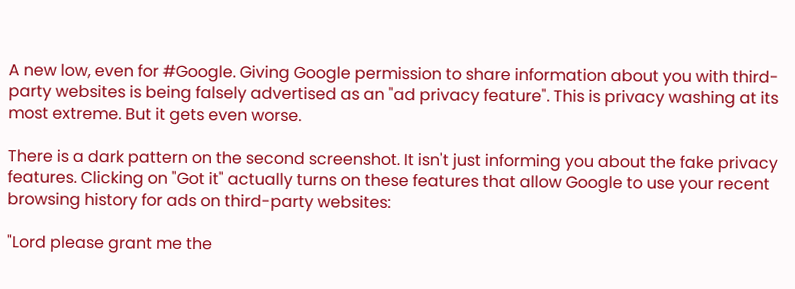A new low, even for #Google. Giving Google permission to share information about you with third-party websites is being falsely advertised as an "ad privacy feature". This is privacy washing at its most extreme. But it gets even worse.

There is a dark pattern on the second screenshot. It isn't just informing you about the fake privacy features. Clicking on "Got it" actually turns on these features that allow Google to use your recent browsing history for ads on third-party websites:

"Lord please grant me the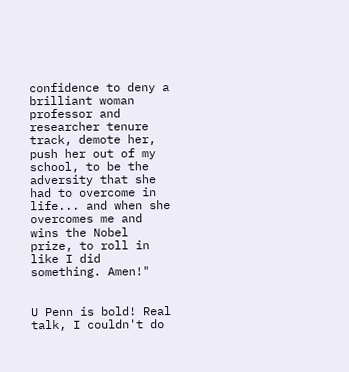confidence to deny a brilliant woman professor and researcher tenure track, demote her, push her out of my school, to be the adversity that she had to overcome in life... and when she overcomes me and wins the Nobel prize, to roll in like I did something. Amen!"


U Penn is bold! Real talk, I couldn't do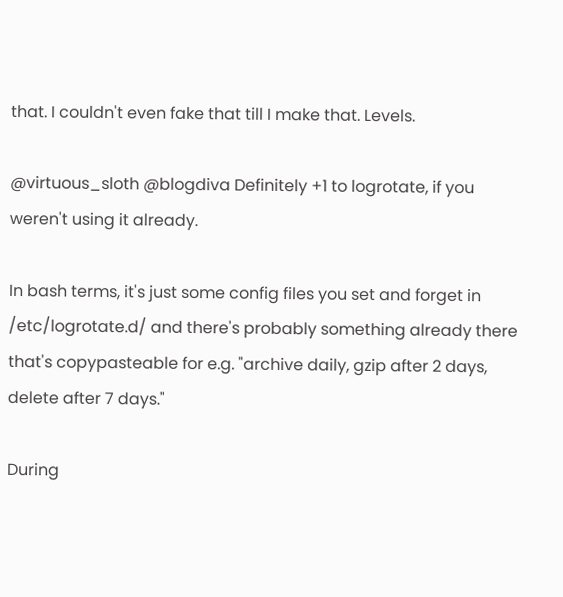that. I couldn't even fake that till I make that. Levels.

@virtuous_sloth @blogdiva Definitely +1 to logrotate, if you weren't using it already.

In bash terms, it's just some config files you set and forget in /etc/logrotate.d/ and there's probably something already there that's copypasteable for e.g. "archive daily, gzip after 2 days, delete after 7 days."

During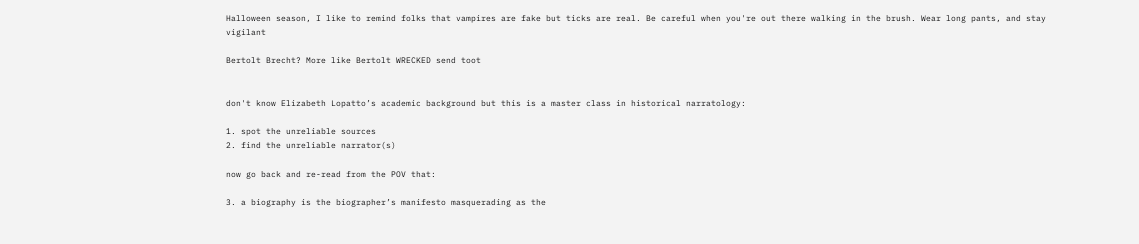Halloween season, I like to remind folks that vampires are fake but ticks are real. Be careful when you're out there walking in the brush. Wear long pants, and stay vigilant

Bertolt Brecht? More like Bertolt WRECKED send toot


don't know Elizabeth Lopatto’s academic background but this is a master class in historical narratology:

1. spot the unreliable sources
2. find the unreliable narrator(s)

now go back and re-read from the POV that:

3. a biography is the biographer’s manifesto masquerading as the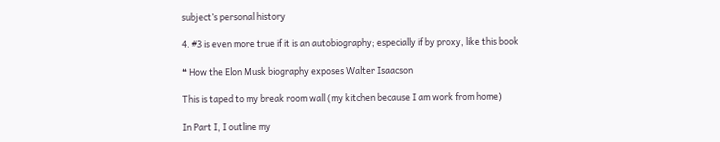subject’s personal history

4. #3 is even more true if it is an autobiography; especially if by proxy, like this book

❝ How the Elon Musk biography exposes Walter Isaacson

This is taped to my break room wall (my kitchen because I am work from home)

In Part I, I outline my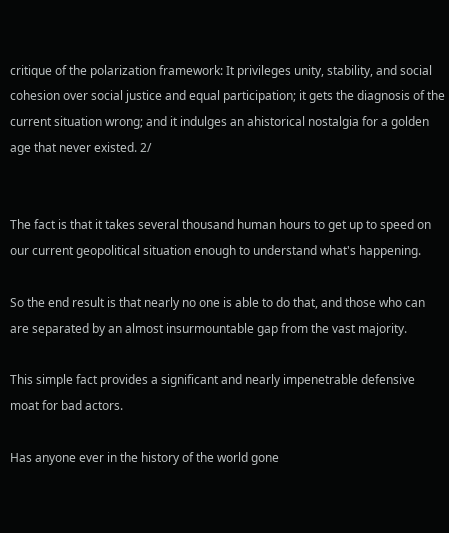critique of the polarization framework: It privileges unity, stability, and social cohesion over social justice and equal participation; it gets the diagnosis of the current situation wrong; and it indulges an ahistorical nostalgia for a golden age that never existed. 2/


The fact is that it takes several thousand human hours to get up to speed on our current geopolitical situation enough to understand what's happening.

So the end result is that nearly no one is able to do that, and those who can are separated by an almost insurmountable gap from the vast majority.

This simple fact provides a significant and nearly impenetrable defensive moat for bad actors.

Has anyone ever in the history of the world gone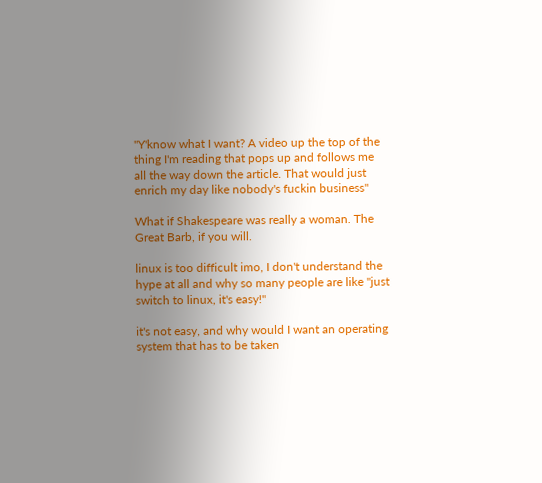"Y'know what I want? A video up the top of the thing I'm reading that pops up and follows me all the way down the article. That would just enrich my day like nobody's fuckin business"

What if Shakespeare was really a woman. The Great Barb, if you will.

linux is too difficult imo, I don't understand the hype at all and why so many people are like "just switch to linux, it's easy!"

it's not easy, and why would I want an operating system that has to be taken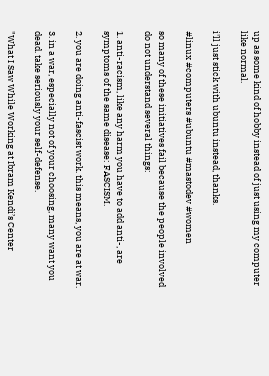up as some kind of hobby instead of just using my computer like normal.

i'll just stick with ubuntu instead, thanks.

#linux #computers #ubuntu #mastodev #women

so many of these initiatives fail because the people involved do not understand several things:

1. anti-racism, like any harm you have to add anti-, are symptoms of the same disease: FASCISM.

2. you are doing anti-fascist work. this means, you are at war.

3. in a war, especially not of your choosing, many want you dead. take seriously your self-defense.

"What I Saw While Working at Ibram Kendi’s Center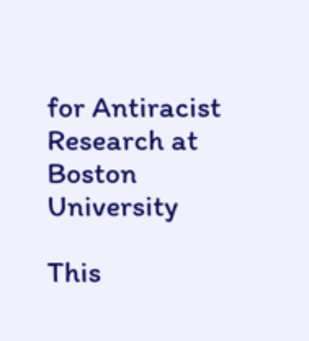for Antiracist Research at Boston University

This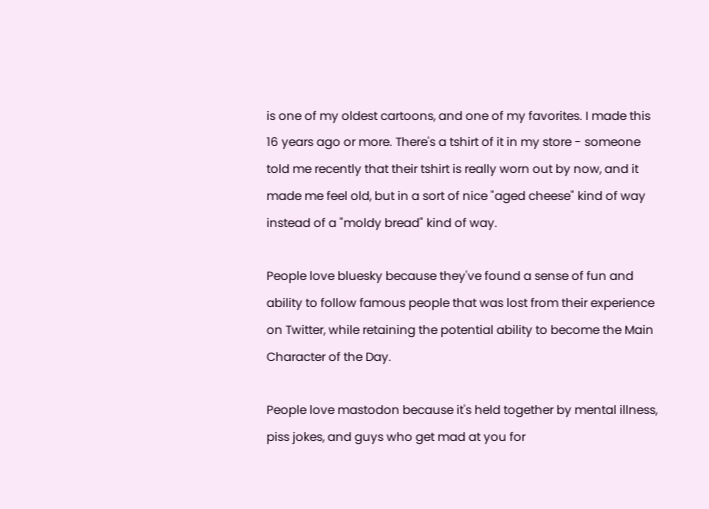is one of my oldest cartoons, and one of my favorites. I made this 16 years ago or more. There's a tshirt of it in my store - someone told me recently that their tshirt is really worn out by now, and it made me feel old, but in a sort of nice "aged cheese" kind of way instead of a "moldy bread" kind of way.

People love bluesky because they've found a sense of fun and ability to follow famous people that was lost from their experience on Twitter, while retaining the potential ability to become the Main Character of the Day.

People love mastodon because it's held together by mental illness, piss jokes, and guys who get mad at you for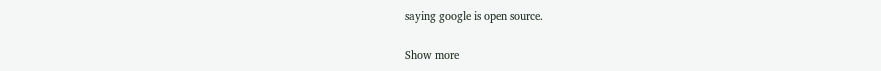saying google is open source.

Show more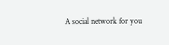A social network for you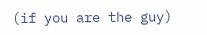(if you are the guy)